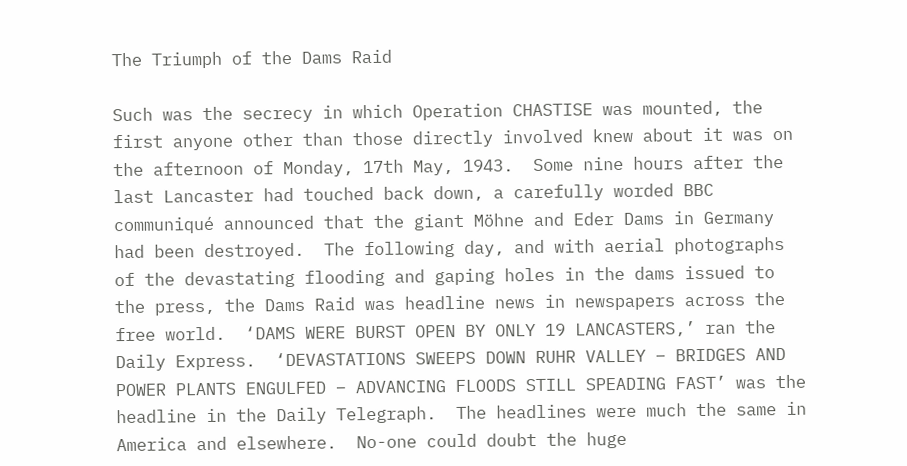The Triumph of the Dams Raid

Such was the secrecy in which Operation CHASTISE was mounted, the first anyone other than those directly involved knew about it was on the afternoon of Monday, 17th May, 1943.  Some nine hours after the last Lancaster had touched back down, a carefully worded BBC communiqué announced that the giant Möhne and Eder Dams in Germany had been destroyed.  The following day, and with aerial photographs of the devastating flooding and gaping holes in the dams issued to the press, the Dams Raid was headline news in newspapers across the free world.  ‘DAMS WERE BURST OPEN BY ONLY 19 LANCASTERS,’ ran the Daily Express.  ‘DEVASTATIONS SWEEPS DOWN RUHR VALLEY – BRIDGES AND POWER PLANTS ENGULFED – ADVANCING FLOODS STILL SPEADING FAST’ was the headline in the Daily Telegraph.  The headlines were much the same in America and elsewhere.  No-one could doubt the huge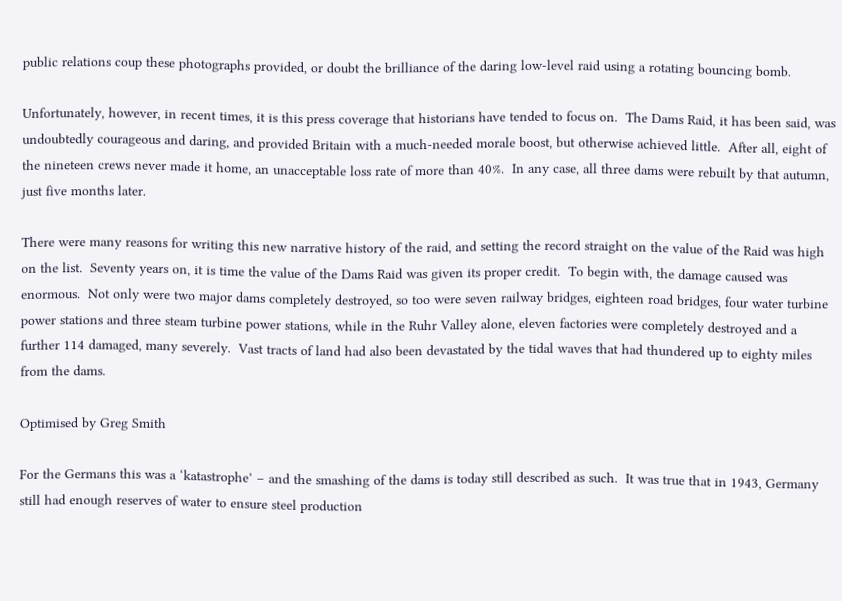public relations coup these photographs provided, or doubt the brilliance of the daring low-level raid using a rotating bouncing bomb.

Unfortunately, however, in recent times, it is this press coverage that historians have tended to focus on.  The Dams Raid, it has been said, was undoubtedly courageous and daring, and provided Britain with a much-needed morale boost, but otherwise achieved little.  After all, eight of the nineteen crews never made it home, an unacceptable loss rate of more than 40%.  In any case, all three dams were rebuilt by that autumn, just five months later.

There were many reasons for writing this new narrative history of the raid, and setting the record straight on the value of the Raid was high on the list.  Seventy years on, it is time the value of the Dams Raid was given its proper credit.  To begin with, the damage caused was enormous.  Not only were two major dams completely destroyed, so too were seven railway bridges, eighteen road bridges, four water turbine power stations and three steam turbine power stations, while in the Ruhr Valley alone, eleven factories were completely destroyed and a further 114 damaged, many severely.  Vast tracts of land had also been devastated by the tidal waves that had thundered up to eighty miles from the dams.

Optimised by Greg Smith

For the Germans this was a ‘katastrophe’ – and the smashing of the dams is today still described as such.  It was true that in 1943, Germany still had enough reserves of water to ensure steel production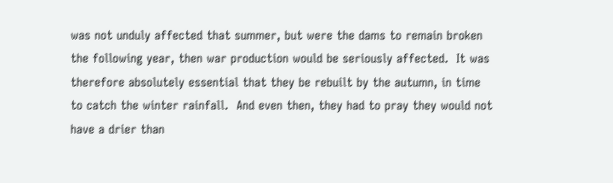was not unduly affected that summer, but were the dams to remain broken the following year, then war production would be seriously affected.  It was therefore absolutely essential that they be rebuilt by the autumn, in time to catch the winter rainfall.  And even then, they had to pray they would not have a drier than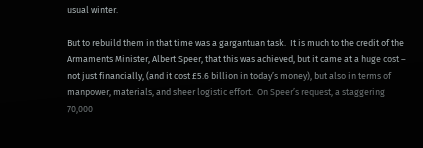usual winter.

But to rebuild them in that time was a gargantuan task.  It is much to the credit of the Armaments Minister, Albert Speer, that this was achieved, but it came at a huge cost – not just financially, (and it cost £5.6 billion in today’s money), but also in terms of manpower, materials, and sheer logistic effort.  On Speer’s request, a staggering 70,000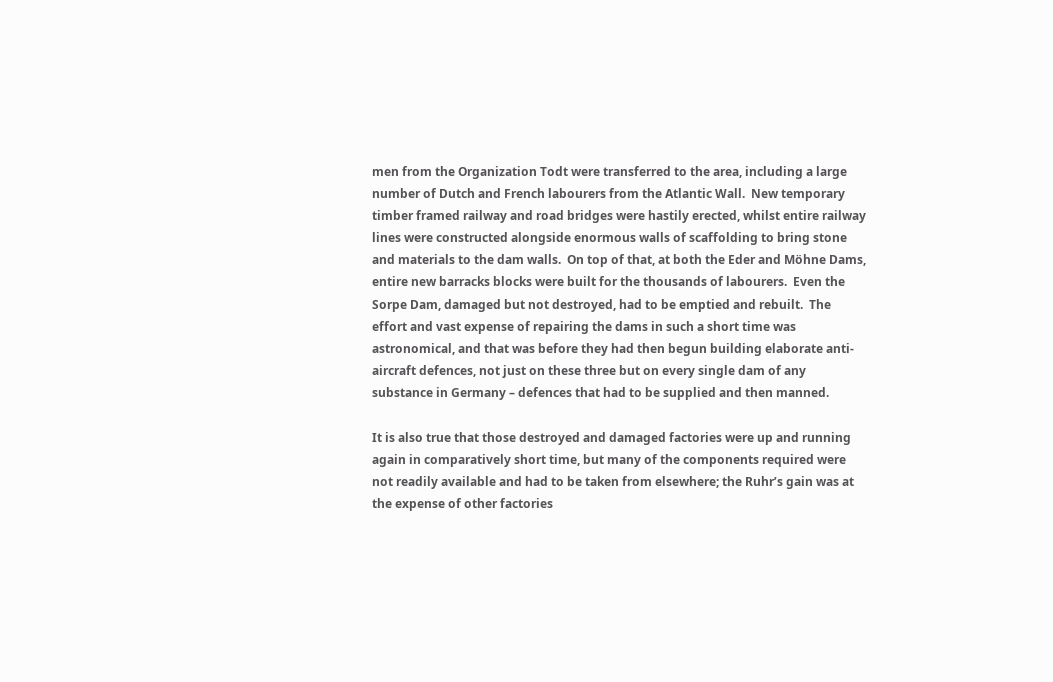men from the Organization Todt were transferred to the area, including a large number of Dutch and French labourers from the Atlantic Wall.  New temporary timber framed railway and road bridges were hastily erected, whilst entire railway lines were constructed alongside enormous walls of scaffolding to bring stone and materials to the dam walls.  On top of that, at both the Eder and Möhne Dams, entire new barracks blocks were built for the thousands of labourers.  Even the Sorpe Dam, damaged but not destroyed, had to be emptied and rebuilt.  The effort and vast expense of repairing the dams in such a short time was astronomical, and that was before they had then begun building elaborate anti-aircraft defences, not just on these three but on every single dam of any substance in Germany – defences that had to be supplied and then manned.

It is also true that those destroyed and damaged factories were up and running again in comparatively short time, but many of the components required were not readily available and had to be taken from elsewhere; the Ruhr’s gain was at the expense of other factories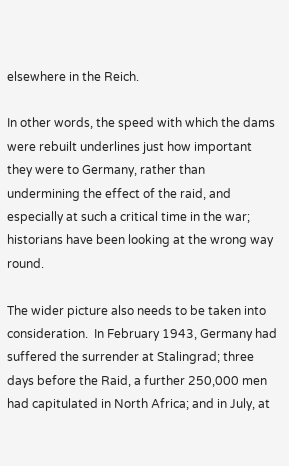elsewhere in the Reich.

In other words, the speed with which the dams were rebuilt underlines just how important they were to Germany, rather than undermining the effect of the raid, and especially at such a critical time in the war; historians have been looking at the wrong way round.

The wider picture also needs to be taken into consideration.  In February 1943, Germany had suffered the surrender at Stalingrad; three days before the Raid, a further 250,000 men had capitulated in North Africa; and in July, at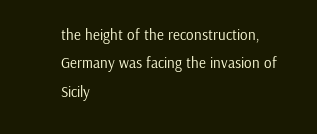the height of the reconstruction, Germany was facing the invasion of Sicily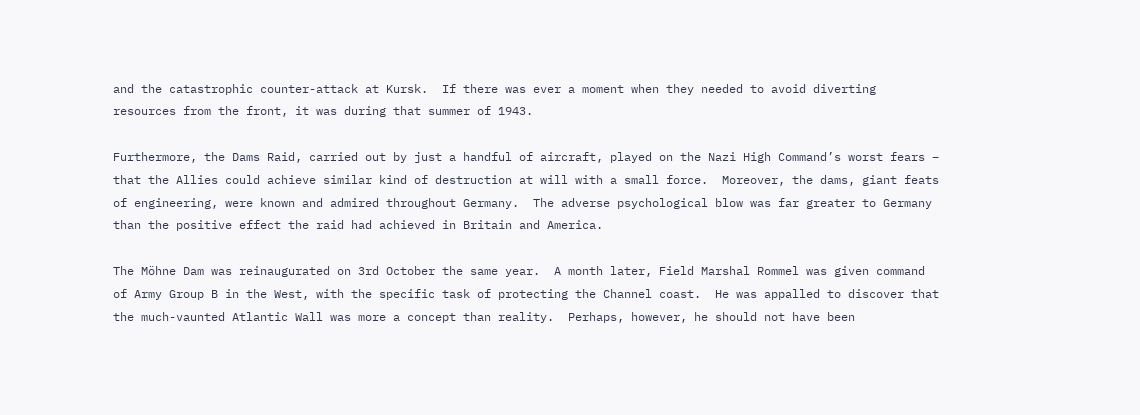and the catastrophic counter-attack at Kursk.  If there was ever a moment when they needed to avoid diverting resources from the front, it was during that summer of 1943.

Furthermore, the Dams Raid, carried out by just a handful of aircraft, played on the Nazi High Command’s worst fears – that the Allies could achieve similar kind of destruction at will with a small force.  Moreover, the dams, giant feats of engineering, were known and admired throughout Germany.  The adverse psychological blow was far greater to Germany than the positive effect the raid had achieved in Britain and America.

The Möhne Dam was reinaugurated on 3rd October the same year.  A month later, Field Marshal Rommel was given command of Army Group B in the West, with the specific task of protecting the Channel coast.  He was appalled to discover that the much-vaunted Atlantic Wall was more a concept than reality.  Perhaps, however, he should not have been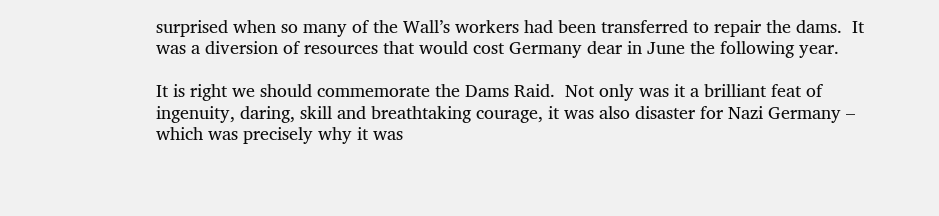surprised when so many of the Wall’s workers had been transferred to repair the dams.  It was a diversion of resources that would cost Germany dear in June the following year.

It is right we should commemorate the Dams Raid.  Not only was it a brilliant feat of ingenuity, daring, skill and breathtaking courage, it was also disaster for Nazi Germany – which was precisely why it was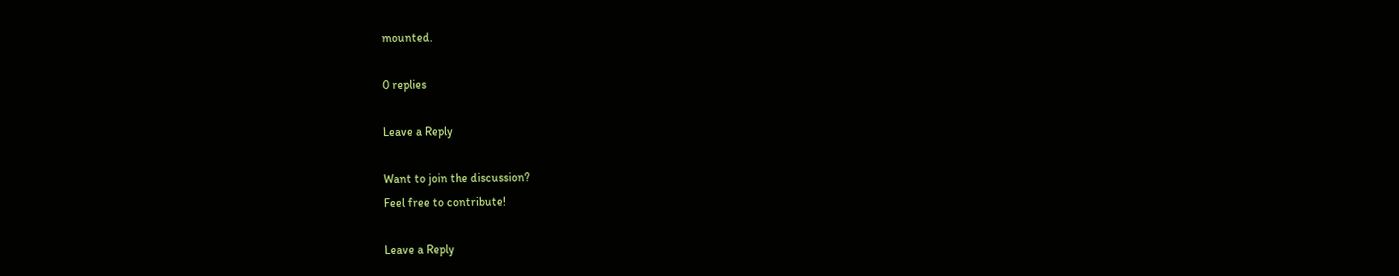mounted.

0 replies

Leave a Reply

Want to join the discussion?
Feel free to contribute!

Leave a Reply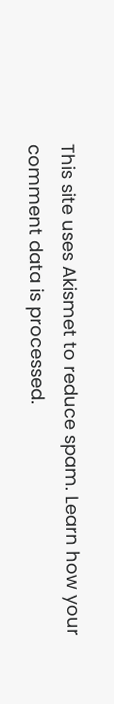This site uses Akismet to reduce spam. Learn how your comment data is processed.